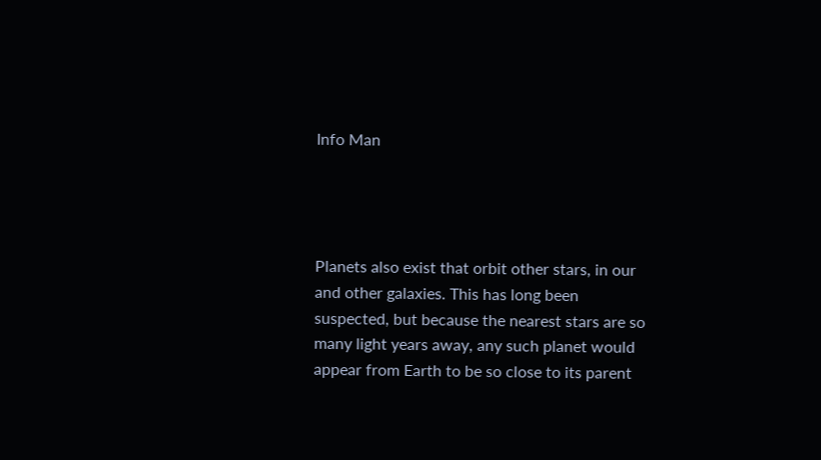Info Man




Planets also exist that orbit other stars, in our and other galaxies. This has long been suspected, but because the nearest stars are so many light years away, any such planet would appear from Earth to be so close to its parent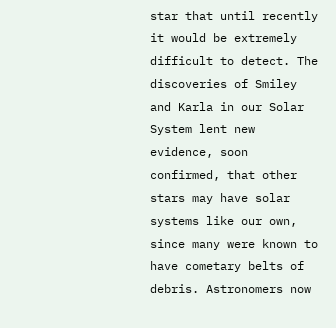star that until recently it would be extremely difficult to detect. The discoveries of Smiley and Karla in our Solar System lent new evidence, soon confirmed, that other stars may have solar systems like our own, since many were known to have cometary belts of debris. Astronomers now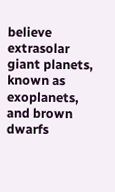believe extrasolar giant planets, known as exoplanets, and brown dwarfs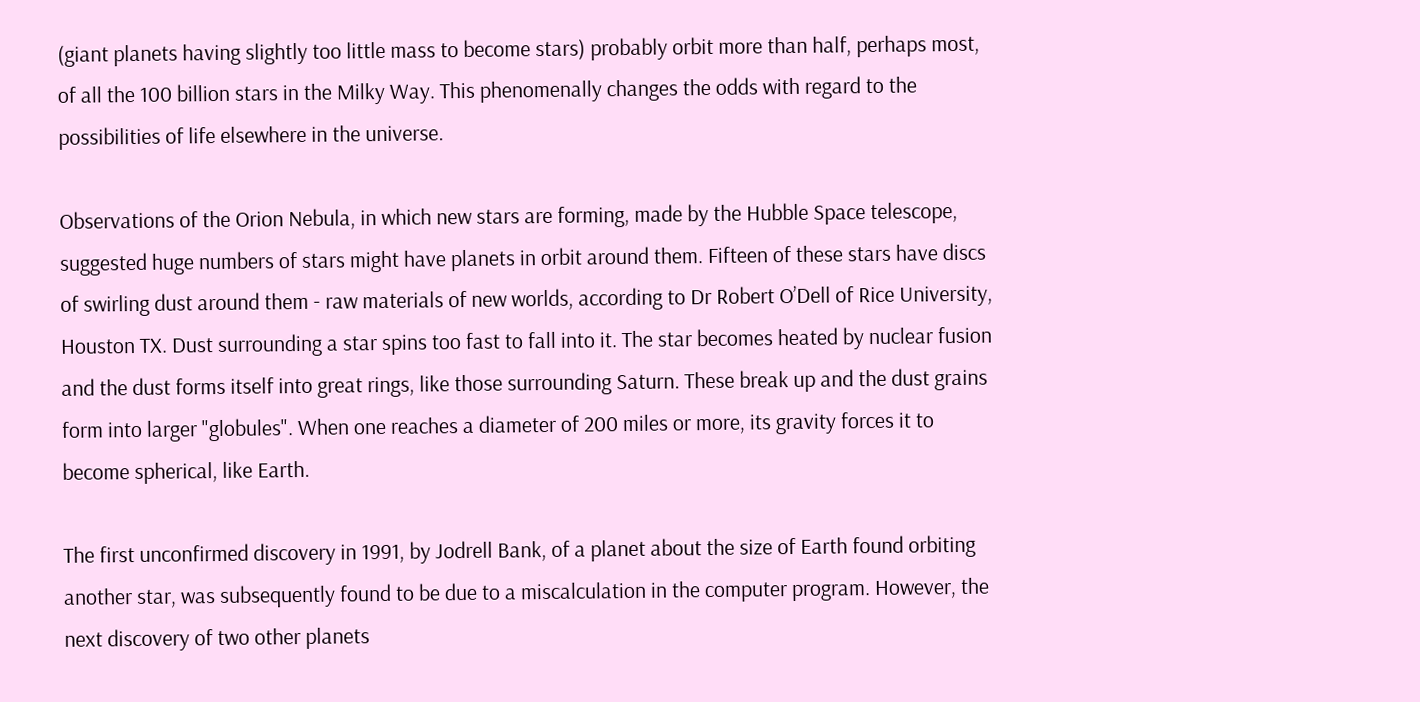(giant planets having slightly too little mass to become stars) probably orbit more than half, perhaps most, of all the 100 billion stars in the Milky Way. This phenomenally changes the odds with regard to the possibilities of life elsewhere in the universe.

Observations of the Orion Nebula, in which new stars are forming, made by the Hubble Space telescope, suggested huge numbers of stars might have planets in orbit around them. Fifteen of these stars have discs of swirling dust around them - raw materials of new worlds, according to Dr Robert O’Dell of Rice University, Houston TX. Dust surrounding a star spins too fast to fall into it. The star becomes heated by nuclear fusion and the dust forms itself into great rings, like those surrounding Saturn. These break up and the dust grains form into larger "globules". When one reaches a diameter of 200 miles or more, its gravity forces it to become spherical, like Earth.

The first unconfirmed discovery in 1991, by Jodrell Bank, of a planet about the size of Earth found orbiting another star, was subsequently found to be due to a miscalculation in the computer program. However, the next discovery of two other planets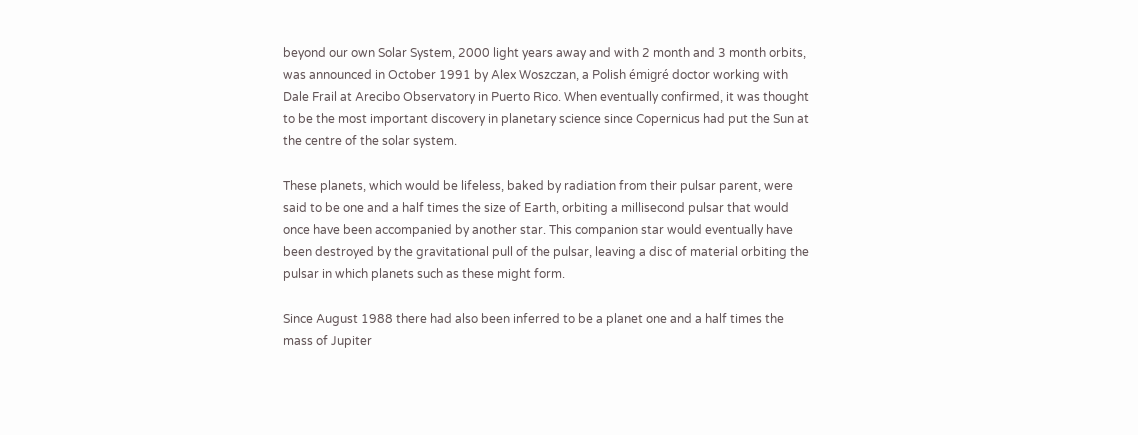beyond our own Solar System, 2000 light years away and with 2 month and 3 month orbits, was announced in October 1991 by Alex Woszczan, a Polish émigré doctor working with Dale Frail at Arecibo Observatory in Puerto Rico. When eventually confirmed, it was thought to be the most important discovery in planetary science since Copernicus had put the Sun at the centre of the solar system.

These planets, which would be lifeless, baked by radiation from their pulsar parent, were said to be one and a half times the size of Earth, orbiting a millisecond pulsar that would once have been accompanied by another star. This companion star would eventually have been destroyed by the gravitational pull of the pulsar, leaving a disc of material orbiting the pulsar in which planets such as these might form.

Since August 1988 there had also been inferred to be a planet one and a half times the mass of Jupiter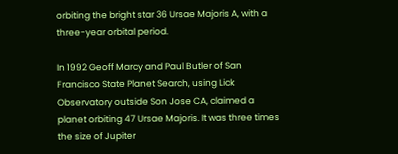orbiting the bright star 36 Ursae Majoris A, with a three-year orbital period.

In 1992 Geoff Marcy and Paul Butler of San Francisco State Planet Search, using Lick Observatory outside Son Jose CA, claimed a planet orbiting 47 Ursae Majoris. It was three times the size of Jupiter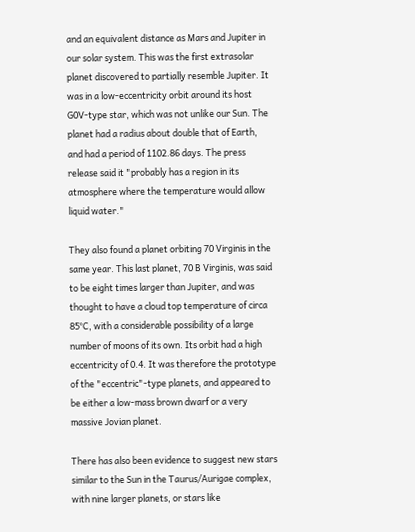and an equivalent distance as Mars and Jupiter in our solar system. This was the first extrasolar planet discovered to partially resemble Jupiter. It was in a low-eccentricity orbit around its host G0V-type star, which was not unlike our Sun. The planet had a radius about double that of Earth, and had a period of 1102.86 days. The press release said it "probably has a region in its atmosphere where the temperature would allow liquid water."

They also found a planet orbiting 70 Virginis in the same year. This last planet, 70 B Virginis, was said to be eight times larger than Jupiter, and was thought to have a cloud top temperature of circa 85°C, with a considerable possibility of a large number of moons of its own. Its orbit had a high eccentricity of 0.4. It was therefore the prototype of the "eccentric"-type planets, and appeared to be either a low-mass brown dwarf or a very massive Jovian planet.

There has also been evidence to suggest new stars similar to the Sun in the Taurus/Aurigae complex, with nine larger planets, or stars like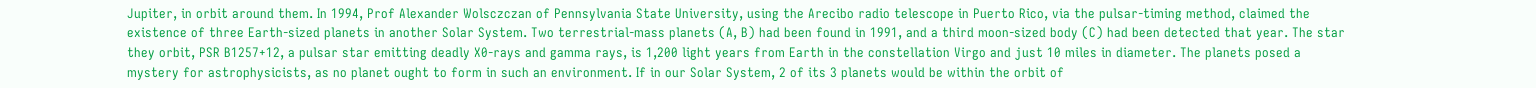Jupiter, in orbit around them. In 1994, Prof Alexander Wolsczczan of Pennsylvania State University, using the Arecibo radio telescope in Puerto Rico, via the pulsar-timing method, claimed the existence of three Earth-sized planets in another Solar System. Two terrestrial-mass planets (A, B) had been found in 1991, and a third moon-sized body (C) had been detected that year. The star they orbit, PSR B1257+12, a pulsar star emitting deadly X0-rays and gamma rays, is 1,200 light years from Earth in the constellation Virgo and just 10 miles in diameter. The planets posed a mystery for astrophysicists, as no planet ought to form in such an environment. If in our Solar System, 2 of its 3 planets would be within the orbit of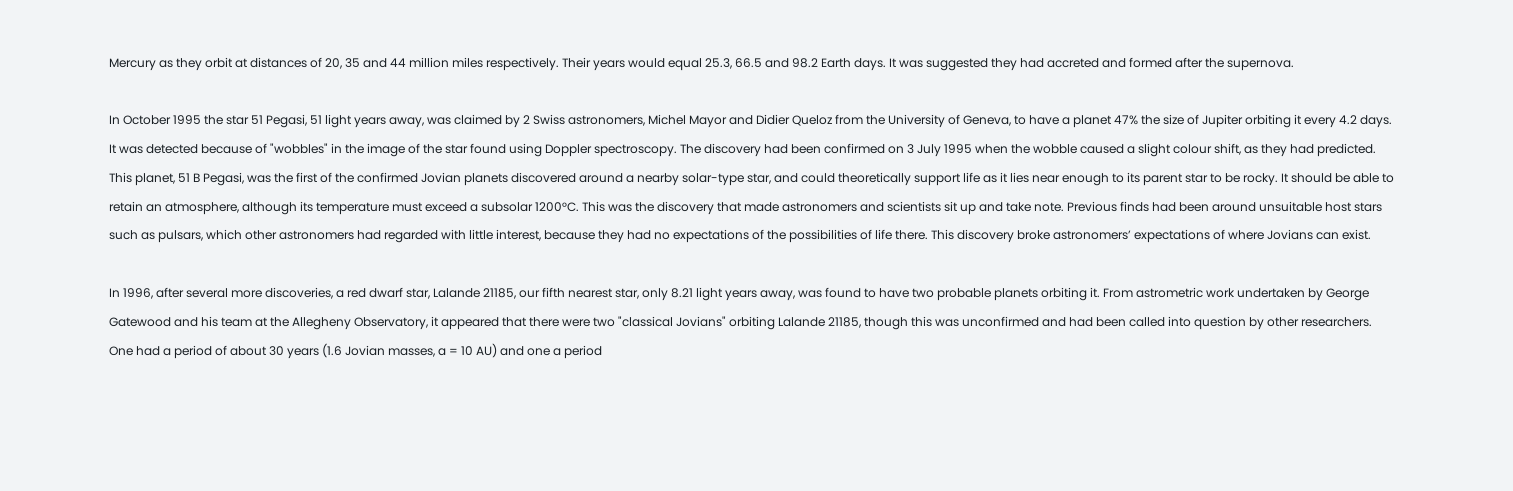Mercury as they orbit at distances of 20, 35 and 44 million miles respectively. Their years would equal 25.3, 66.5 and 98.2 Earth days. It was suggested they had accreted and formed after the supernova.

In October 1995 the star 51 Pegasi, 51 light years away, was claimed by 2 Swiss astronomers, Michel Mayor and Didier Queloz from the University of Geneva, to have a planet 47% the size of Jupiter orbiting it every 4.2 days. It was detected because of "wobbles" in the image of the star found using Doppler spectroscopy. The discovery had been confirmed on 3 July 1995 when the wobble caused a slight colour shift, as they had predicted. This planet, 51 B Pegasi, was the first of the confirmed Jovian planets discovered around a nearby solar-type star, and could theoretically support life as it lies near enough to its parent star to be rocky. It should be able to retain an atmosphere, although its temperature must exceed a subsolar 1200°C. This was the discovery that made astronomers and scientists sit up and take note. Previous finds had been around unsuitable host stars such as pulsars, which other astronomers had regarded with little interest, because they had no expectations of the possibilities of life there. This discovery broke astronomers’ expectations of where Jovians can exist.

In 1996, after several more discoveries, a red dwarf star, Lalande 21185, our fifth nearest star, only 8.21 light years away, was found to have two probable planets orbiting it. From astrometric work undertaken by George Gatewood and his team at the Allegheny Observatory, it appeared that there were two "classical Jovians" orbiting Lalande 21185, though this was unconfirmed and had been called into question by other researchers. One had a period of about 30 years (1.6 Jovian masses, a = 10 AU) and one a period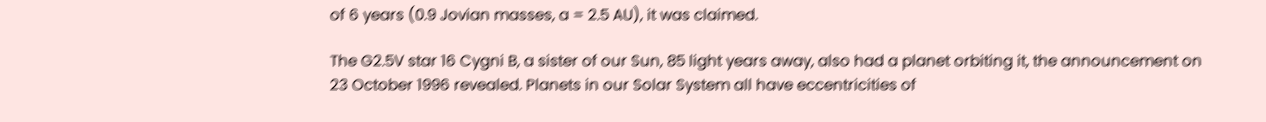of 6 years (0.9 Jovian masses, a = 2.5 AU), it was claimed.

The G2.5V star 16 Cygni B, a sister of our Sun, 85 light years away, also had a planet orbiting it, the announcement on 23 October 1996 revealed. Planets in our Solar System all have eccentricities of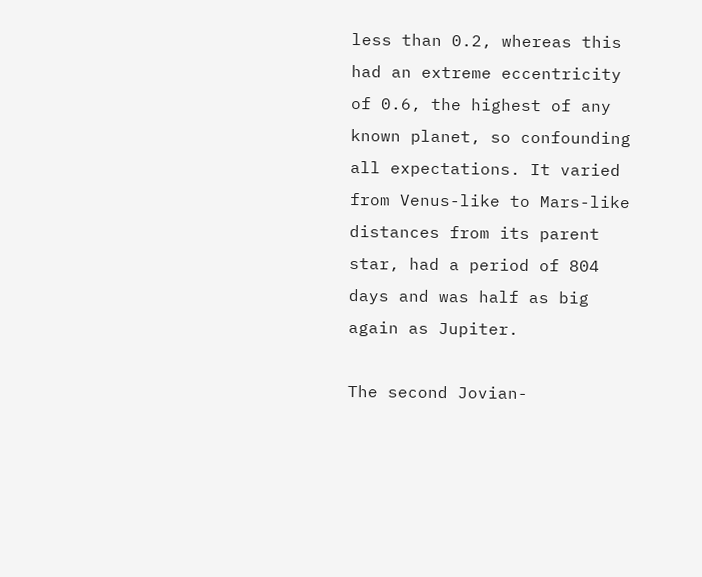less than 0.2, whereas this had an extreme eccentricity of 0.6, the highest of any known planet, so confounding all expectations. It varied from Venus-like to Mars-like distances from its parent star, had a period of 804 days and was half as big again as Jupiter.

The second Jovian-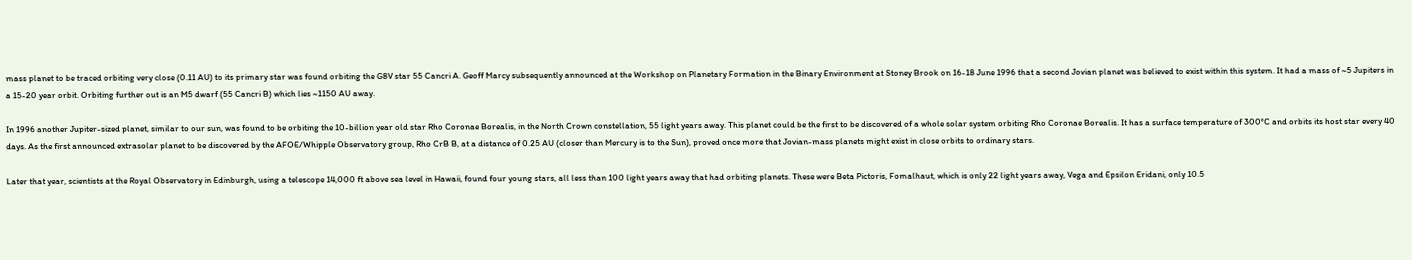mass planet to be traced orbiting very close (0.11 AU) to its primary star was found orbiting the G8V star 55 Cancri A. Geoff Marcy subsequently announced at the Workshop on Planetary Formation in the Binary Environment at Stoney Brook on 16-18 June 1996 that a second Jovian planet was believed to exist within this system. It had a mass of ~5 Jupiters in a 15-20 year orbit. Orbiting further out is an M5 dwarf (55 Cancri B) which lies ~1150 AU away.

In 1996 another Jupiter-sized planet, similar to our sun, was found to be orbiting the 10-billion year old star Rho Coronae Borealis, in the North Crown constellation, 55 light years away. This planet could be the first to be discovered of a whole solar system orbiting Rho Coronae Borealis. It has a surface temperature of 300°C and orbits its host star every 40 days. As the first announced extrasolar planet to be discovered by the AFOE/Whipple Observatory group, Rho CrB B, at a distance of 0.25 AU (closer than Mercury is to the Sun), proved once more that Jovian-mass planets might exist in close orbits to ordinary stars.

Later that year, scientists at the Royal Observatory in Edinburgh, using a telescope 14,000 ft above sea level in Hawaii, found four young stars, all less than 100 light years away that had orbiting planets. These were Beta Pictoris, Fomalhaut, which is only 22 light years away, Vega and Epsilon Eridani, only 10.5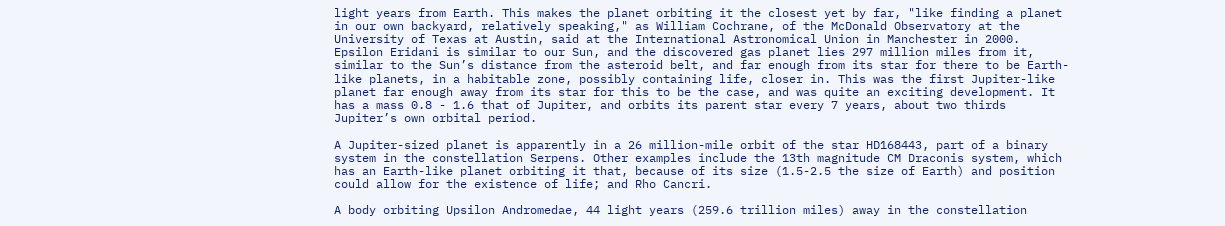light years from Earth. This makes the planet orbiting it the closest yet by far, "like finding a planet in our own backyard, relatively speaking," as William Cochrane, of the McDonald Observatory at the University of Texas at Austin, said at the International Astronomical Union in Manchester in 2000. Epsilon Eridani is similar to our Sun, and the discovered gas planet lies 297 million miles from it, similar to the Sun’s distance from the asteroid belt, and far enough from its star for there to be Earth-like planets, in a habitable zone, possibly containing life, closer in. This was the first Jupiter-like planet far enough away from its star for this to be the case, and was quite an exciting development. It has a mass 0.8 - 1.6 that of Jupiter, and orbits its parent star every 7 years, about two thirds Jupiter’s own orbital period.

A Jupiter-sized planet is apparently in a 26 million-mile orbit of the star HD168443, part of a binary system in the constellation Serpens. Other examples include the 13th magnitude CM Draconis system, which has an Earth-like planet orbiting it that, because of its size (1.5-2.5 the size of Earth) and position could allow for the existence of life; and Rho Cancri.

A body orbiting Upsilon Andromedae, 44 light years (259.6 trillion miles) away in the constellation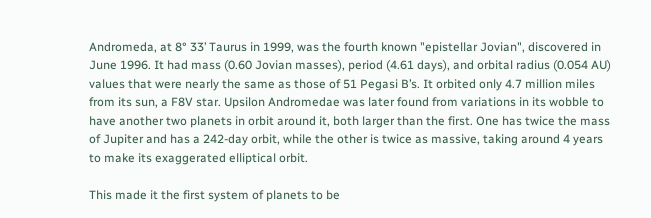Andromeda, at 8° 33’ Taurus in 1999, was the fourth known "epistellar Jovian", discovered in June 1996. It had mass (0.60 Jovian masses), period (4.61 days), and orbital radius (0.054 AU) values that were nearly the same as those of 51 Pegasi B’s. It orbited only 4.7 million miles from its sun, a F8V star. Upsilon Andromedae was later found from variations in its wobble to have another two planets in orbit around it, both larger than the first. One has twice the mass of Jupiter and has a 242-day orbit, while the other is twice as massive, taking around 4 years to make its exaggerated elliptical orbit.

This made it the first system of planets to be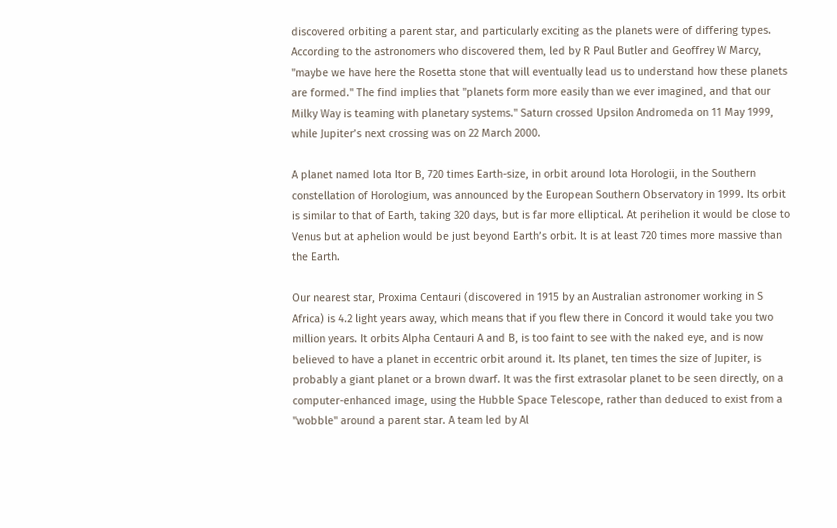discovered orbiting a parent star, and particularly exciting as the planets were of differing types. According to the astronomers who discovered them, led by R Paul Butler and Geoffrey W Marcy, "maybe we have here the Rosetta stone that will eventually lead us to understand how these planets are formed." The find implies that "planets form more easily than we ever imagined, and that our Milky Way is teaming with planetary systems." Saturn crossed Upsilon Andromeda on 11 May 1999, while Jupiter’s next crossing was on 22 March 2000.

A planet named Iota Itor B, 720 times Earth-size, in orbit around Iota Horologii, in the Southern constellation of Horologium, was announced by the European Southern Observatory in 1999. Its orbit is similar to that of Earth, taking 320 days, but is far more elliptical. At perihelion it would be close to Venus but at aphelion would be just beyond Earth’s orbit. It is at least 720 times more massive than the Earth.

Our nearest star, Proxima Centauri (discovered in 1915 by an Australian astronomer working in S Africa) is 4.2 light years away, which means that if you flew there in Concord it would take you two million years. It orbits Alpha Centauri A and B, is too faint to see with the naked eye, and is now believed to have a planet in eccentric orbit around it. Its planet, ten times the size of Jupiter, is probably a giant planet or a brown dwarf. It was the first extrasolar planet to be seen directly, on a computer-enhanced image, using the Hubble Space Telescope, rather than deduced to exist from a "wobble" around a parent star. A team led by Al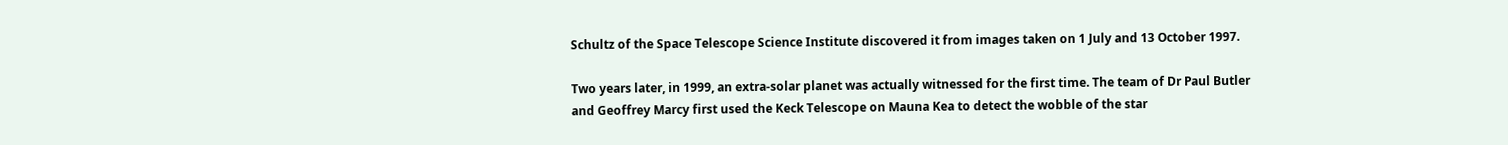Schultz of the Space Telescope Science Institute discovered it from images taken on 1 July and 13 October 1997.

Two years later, in 1999, an extra-solar planet was actually witnessed for the first time. The team of Dr Paul Butler and Geoffrey Marcy first used the Keck Telescope on Mauna Kea to detect the wobble of the star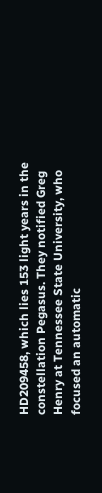HD209458, which lies 153 light years in the constellation Pegasus. They notified Greg Henry at Tennessee State University, who focused an automatic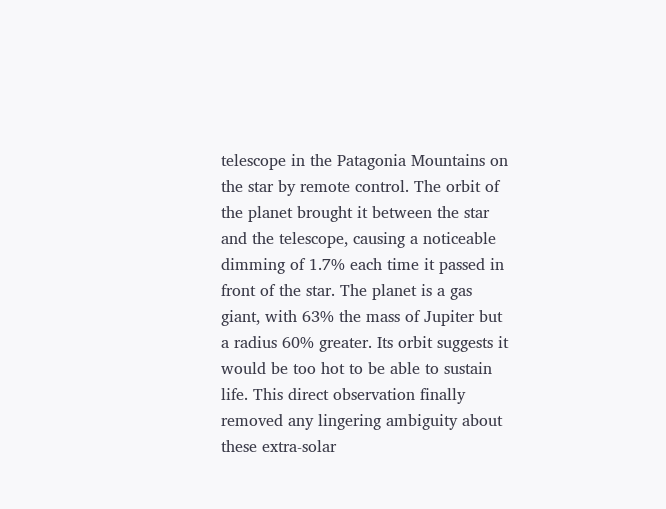telescope in the Patagonia Mountains on the star by remote control. The orbit of the planet brought it between the star and the telescope, causing a noticeable dimming of 1.7% each time it passed in front of the star. The planet is a gas giant, with 63% the mass of Jupiter but a radius 60% greater. Its orbit suggests it would be too hot to be able to sustain life. This direct observation finally removed any lingering ambiguity about these extra-solar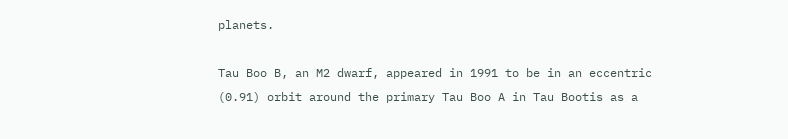planets.

Tau Boo B, an M2 dwarf, appeared in 1991 to be in an eccentric (0.91) orbit around the primary Tau Boo A in Tau Bootis as a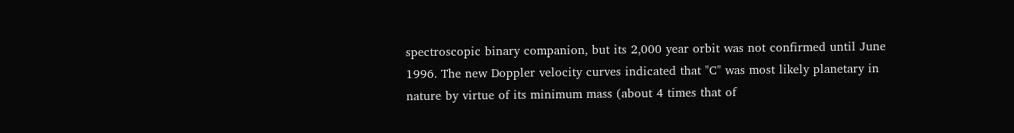spectroscopic binary companion, but its 2,000 year orbit was not confirmed until June 1996. The new Doppler velocity curves indicated that "C" was most likely planetary in nature by virtue of its minimum mass (about 4 times that of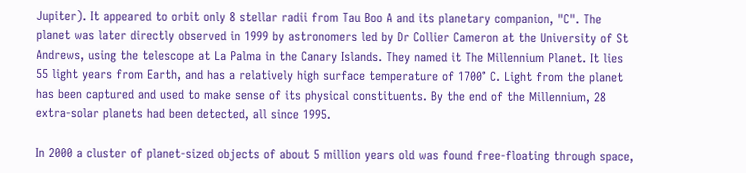Jupiter). It appeared to orbit only 8 stellar radii from Tau Boo A and its planetary companion, "C". The planet was later directly observed in 1999 by astronomers led by Dr Collier Cameron at the University of St Andrews, using the telescope at La Palma in the Canary Islands. They named it The Millennium Planet. It lies 55 light years from Earth, and has a relatively high surface temperature of 1700° C. Light from the planet has been captured and used to make sense of its physical constituents. By the end of the Millennium, 28 extra-solar planets had been detected, all since 1995.

In 2000 a cluster of planet-sized objects of about 5 million years old was found free-floating through space,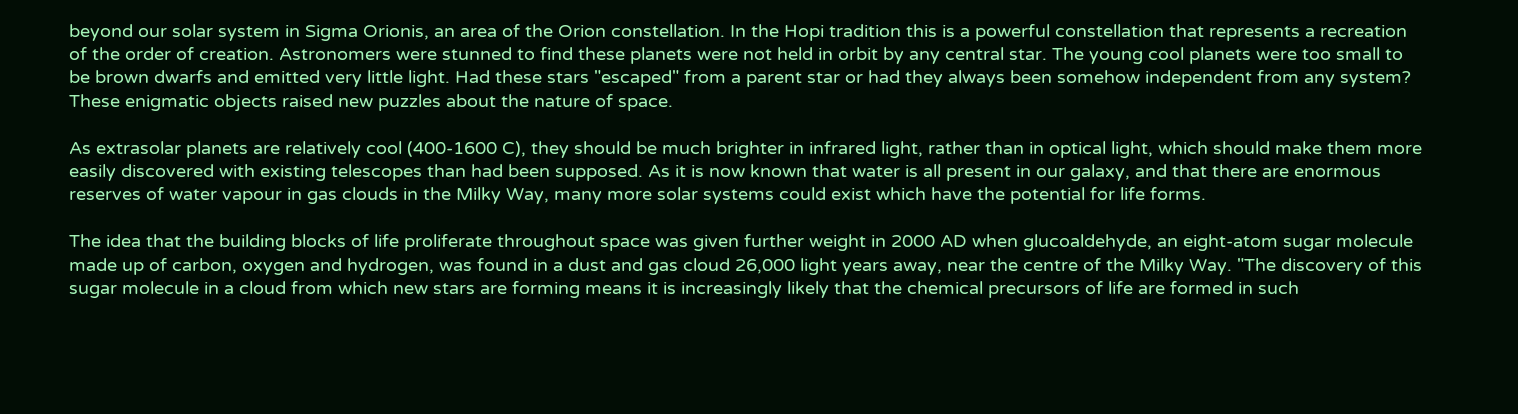beyond our solar system in Sigma Orionis, an area of the Orion constellation. In the Hopi tradition this is a powerful constellation that represents a recreation of the order of creation. Astronomers were stunned to find these planets were not held in orbit by any central star. The young cool planets were too small to be brown dwarfs and emitted very little light. Had these stars "escaped" from a parent star or had they always been somehow independent from any system? These enigmatic objects raised new puzzles about the nature of space.

As extrasolar planets are relatively cool (400-1600 C), they should be much brighter in infrared light, rather than in optical light, which should make them more easily discovered with existing telescopes than had been supposed. As it is now known that water is all present in our galaxy, and that there are enormous reserves of water vapour in gas clouds in the Milky Way, many more solar systems could exist which have the potential for life forms.

The idea that the building blocks of life proliferate throughout space was given further weight in 2000 AD when glucoaldehyde, an eight-atom sugar molecule made up of carbon, oxygen and hydrogen, was found in a dust and gas cloud 26,000 light years away, near the centre of the Milky Way. "The discovery of this sugar molecule in a cloud from which new stars are forming means it is increasingly likely that the chemical precursors of life are formed in such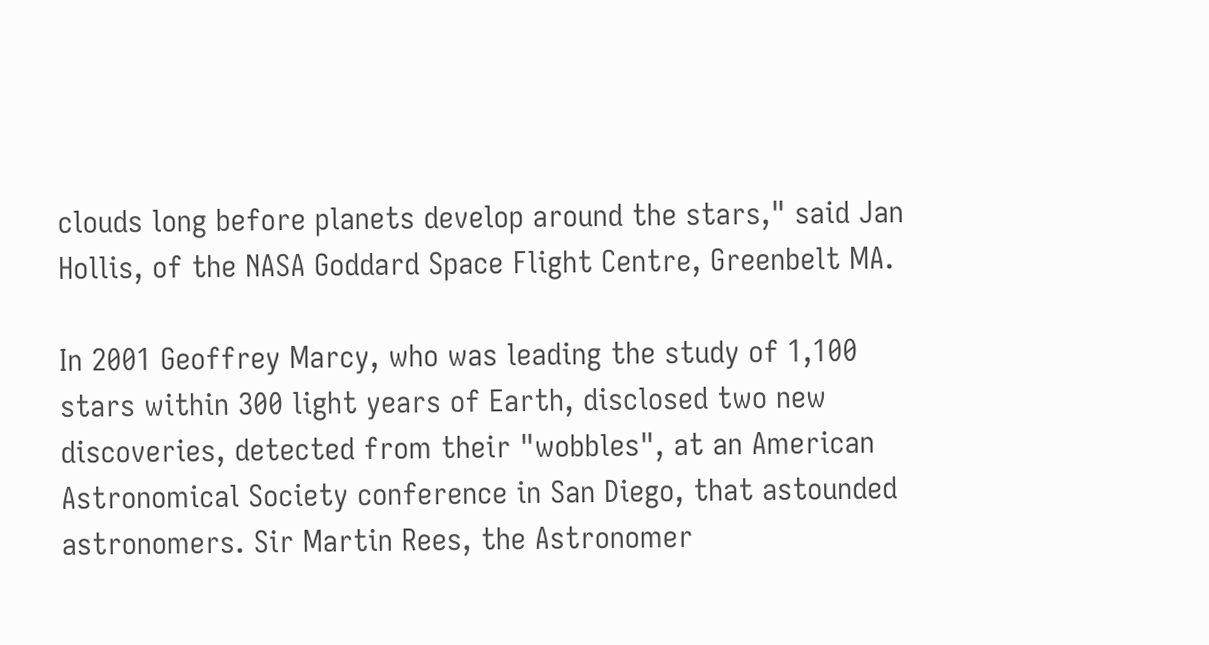clouds long before planets develop around the stars," said Jan Hollis, of the NASA Goddard Space Flight Centre, Greenbelt MA.

In 2001 Geoffrey Marcy, who was leading the study of 1,100 stars within 300 light years of Earth, disclosed two new discoveries, detected from their "wobbles", at an American Astronomical Society conference in San Diego, that astounded astronomers. Sir Martin Rees, the Astronomer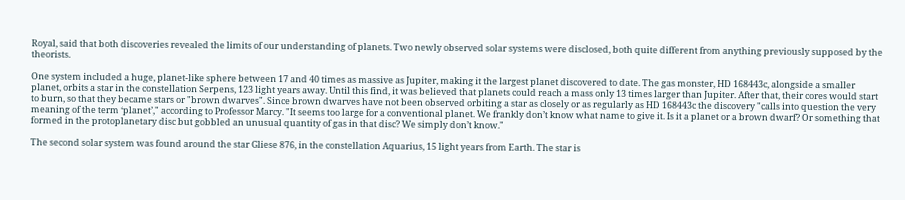Royal, said that both discoveries revealed the limits of our understanding of planets. Two newly observed solar systems were disclosed, both quite different from anything previously supposed by the theorists.

One system included a huge, planet-like sphere between 17 and 40 times as massive as Jupiter, making it the largest planet discovered to date. The gas monster, HD 168443c, alongside a smaller planet, orbits a star in the constellation Serpens, 123 light years away. Until this find, it was believed that planets could reach a mass only 13 times larger than Jupiter. After that, their cores would start to burn, so that they became stars or "brown dwarves". Since brown dwarves have not been observed orbiting a star as closely or as regularly as HD 168443c the discovery "calls into question the very meaning of the term ‘planet’," according to Professor Marcy. "It seems too large for a conventional planet. We frankly don’t know what name to give it. Is it a planet or a brown dwarf? Or something that formed in the protoplanetary disc but gobbled an unusual quantity of gas in that disc? We simply don’t know."

The second solar system was found around the star Gliese 876, in the constellation Aquarius, 15 light years from Earth. The star is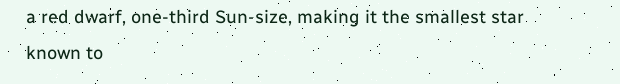a red dwarf, one-third Sun-size, making it the smallest star known to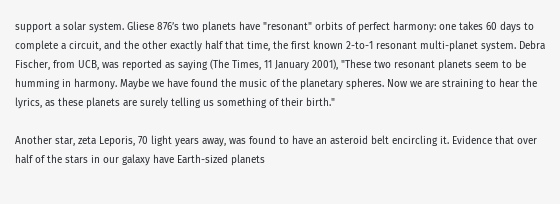support a solar system. Gliese 876’s two planets have "resonant" orbits of perfect harmony: one takes 60 days to complete a circuit, and the other exactly half that time, the first known 2-to-1 resonant multi-planet system. Debra Fischer, from UCB, was reported as saying (The Times, 11 January 2001), "These two resonant planets seem to be humming in harmony. Maybe we have found the music of the planetary spheres. Now we are straining to hear the lyrics, as these planets are surely telling us something of their birth."

Another star, zeta Leporis, 70 light years away, was found to have an asteroid belt encircling it. Evidence that over half of the stars in our galaxy have Earth-sized planets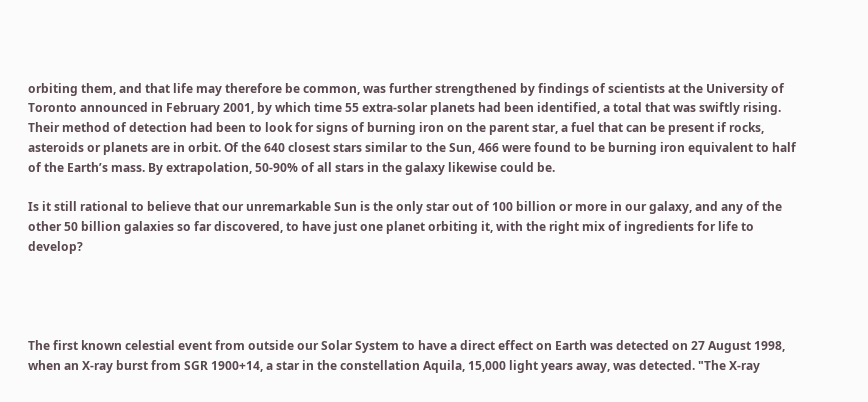orbiting them, and that life may therefore be common, was further strengthened by findings of scientists at the University of Toronto announced in February 2001, by which time 55 extra-solar planets had been identified, a total that was swiftly rising. Their method of detection had been to look for signs of burning iron on the parent star, a fuel that can be present if rocks, asteroids or planets are in orbit. Of the 640 closest stars similar to the Sun, 466 were found to be burning iron equivalent to half of the Earth’s mass. By extrapolation, 50-90% of all stars in the galaxy likewise could be.

Is it still rational to believe that our unremarkable Sun is the only star out of 100 billion or more in our galaxy, and any of the other 50 billion galaxies so far discovered, to have just one planet orbiting it, with the right mix of ingredients for life to develop?




The first known celestial event from outside our Solar System to have a direct effect on Earth was detected on 27 August 1998, when an X-ray burst from SGR 1900+14, a star in the constellation Aquila, 15,000 light years away, was detected. "The X-ray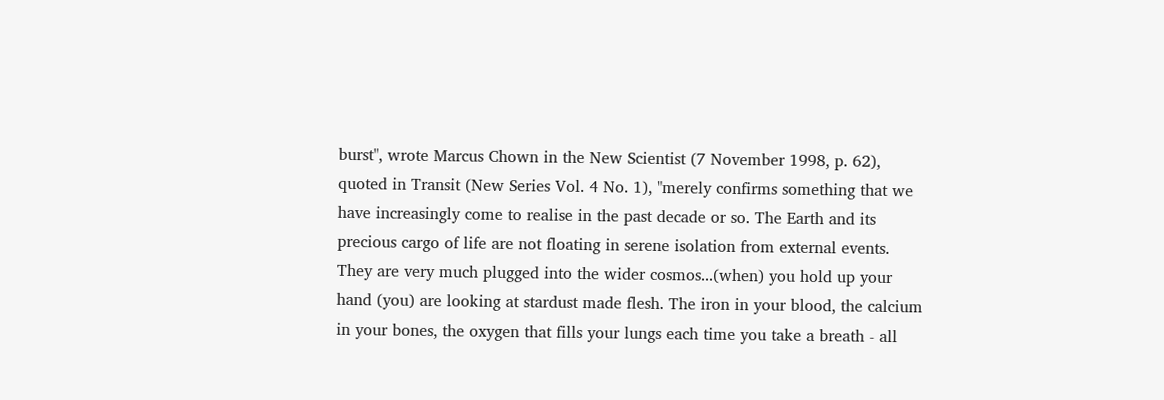burst", wrote Marcus Chown in the New Scientist (7 November 1998, p. 62), quoted in Transit (New Series Vol. 4 No. 1), "merely confirms something that we have increasingly come to realise in the past decade or so. The Earth and its precious cargo of life are not floating in serene isolation from external events. They are very much plugged into the wider cosmos...(when) you hold up your hand (you) are looking at stardust made flesh. The iron in your blood, the calcium in your bones, the oxygen that fills your lungs each time you take a breath - all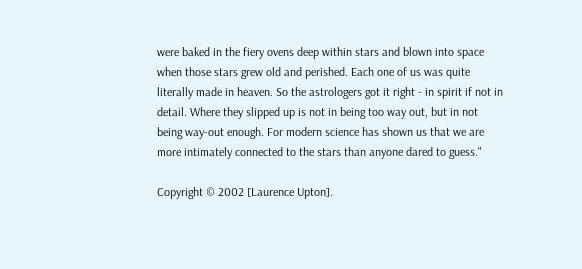were baked in the fiery ovens deep within stars and blown into space when those stars grew old and perished. Each one of us was quite literally made in heaven. So the astrologers got it right - in spirit if not in detail. Where they slipped up is not in being too way out, but in not being way-out enough. For modern science has shown us that we are more intimately connected to the stars than anyone dared to guess."

Copyright © 2002 [Laurence Upton].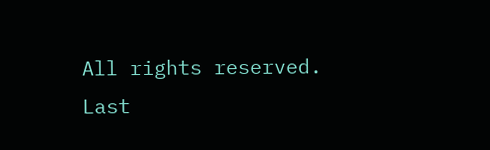All rights reserved.
Last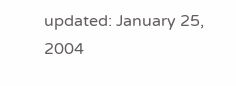updated: January 25, 2004